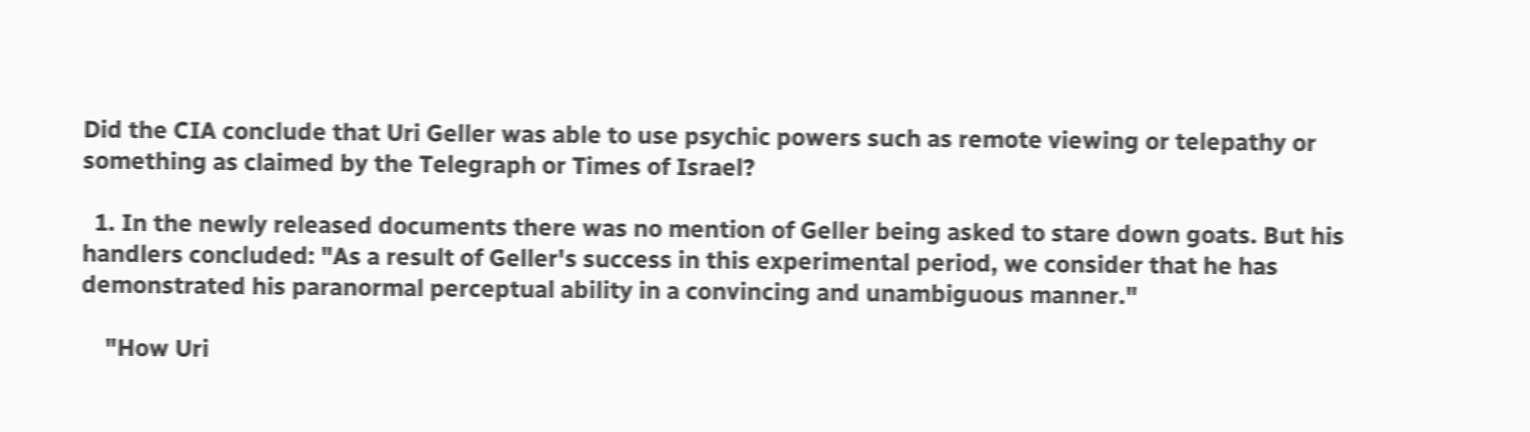Did the CIA conclude that Uri Geller was able to use psychic powers such as remote viewing or telepathy or something as claimed by the Telegraph or Times of Israel?

  1. In the newly released documents there was no mention of Geller being asked to stare down goats. But his handlers concluded: "As a result of Geller's success in this experimental period, we consider that he has demonstrated his paranormal perceptual ability in a convincing and unambiguous manner."

    "How Uri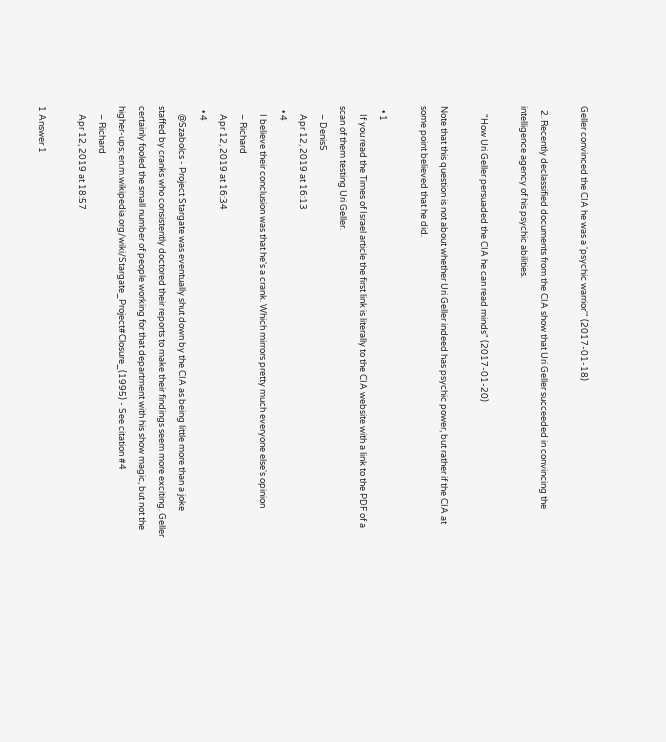Geller convinced the CIA he was a 'psychic warrior'" (2017-01-18)

  2. Recently declassified documents from the CIA show that Uri Geller succeeded in convincing the intelligence agency of his psychic abilities.

    "How Uri Geller persuaded the CIA he can read minds" (2017-01-20)

Note that this question is not about whether Uri Geller indeed has psychic power, but rather if the CIA at some point believed that he did.

  • 1
    If you read the Times of Israel article the first link is literally to the CIA website with a link to the PDF of a scan of them testing Uri Geller.
    – DenisS
    Apr 12, 2019 at 16:13
  • 4
    I believe their conclusion was that he's a crank. Which mirrors pretty much everyone else's opinion
    – Richard
    Apr 12, 2019 at 16:34
  • 4
    @Szabolcs - Project Stargate was eventually shut down by the CIA as being little more than a joke staffed by cranks who consistently doctored their reports to make their findings seem more exciting. Geller certainly fooled the small number of people working for that department with his show magic, but not the higher-ups; en.m.wikipedia.org/wiki/Stargate_Project#Closure_(1995) - See citation #4
    – Richard
    Apr 12, 2019 at 18:57

1 Answer 1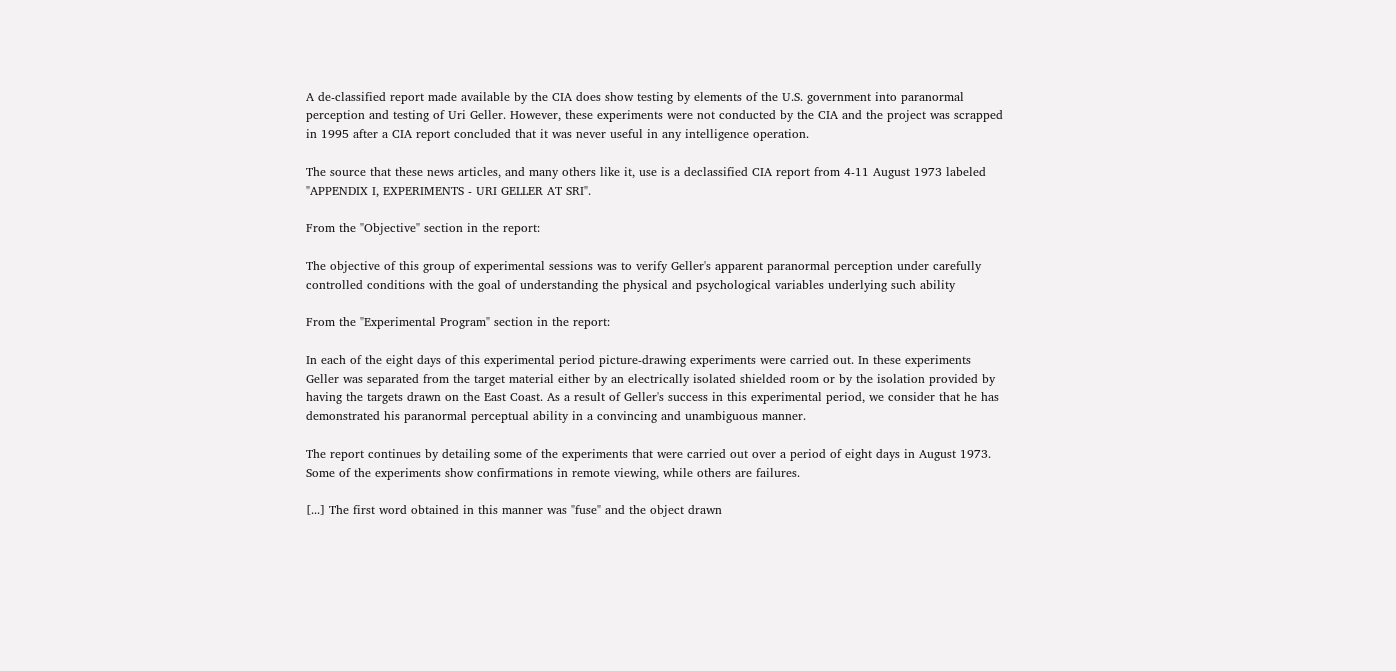A de-classified report made available by the CIA does show testing by elements of the U.S. government into paranormal perception and testing of Uri Geller. However, these experiments were not conducted by the CIA and the project was scrapped in 1995 after a CIA report concluded that it was never useful in any intelligence operation.

The source that these news articles, and many others like it, use is a declassified CIA report from 4-11 August 1973 labeled "APPENDIX I, EXPERIMENTS - URI GELLER AT SRI".

From the "Objective" section in the report:

The objective of this group of experimental sessions was to verify Geller's apparent paranormal perception under carefully controlled conditions with the goal of understanding the physical and psychological variables underlying such ability

From the "Experimental Program" section in the report:

In each of the eight days of this experimental period picture-drawing experiments were carried out. In these experiments Geller was separated from the target material either by an electrically isolated shielded room or by the isolation provided by having the targets drawn on the East Coast. As a result of Geller's success in this experimental period, we consider that he has demonstrated his paranormal perceptual ability in a convincing and unambiguous manner.

The report continues by detailing some of the experiments that were carried out over a period of eight days in August 1973. Some of the experiments show confirmations in remote viewing, while others are failures.

[...] The first word obtained in this manner was "fuse" and the object drawn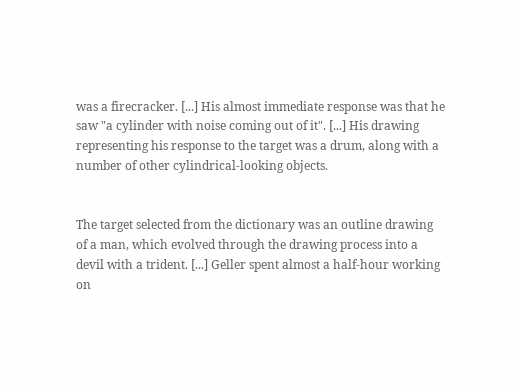was a firecracker. [...] His almost immediate response was that he saw "a cylinder with noise coming out of it". [...] His drawing representing his response to the target was a drum, along with a number of other cylindrical-looking objects.


The target selected from the dictionary was an outline drawing of a man, which evolved through the drawing process into a devil with a trident. [...] Geller spent almost a half-hour working on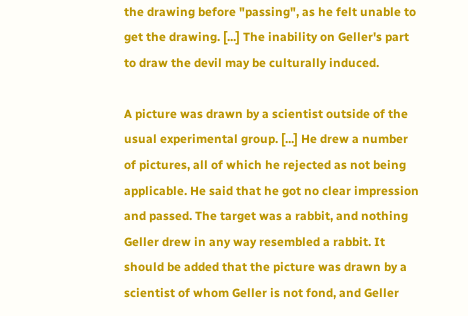the drawing before "passing", as he felt unable to get the drawing. [...] The inability on Geller's part to draw the devil may be culturally induced.

A picture was drawn by a scientist outside of the usual experimental group. [...] He drew a number of pictures, all of which he rejected as not being applicable. He said that he got no clear impression and passed. The target was a rabbit, and nothing Geller drew in any way resembled a rabbit. It should be added that the picture was drawn by a scientist of whom Geller is not fond, and Geller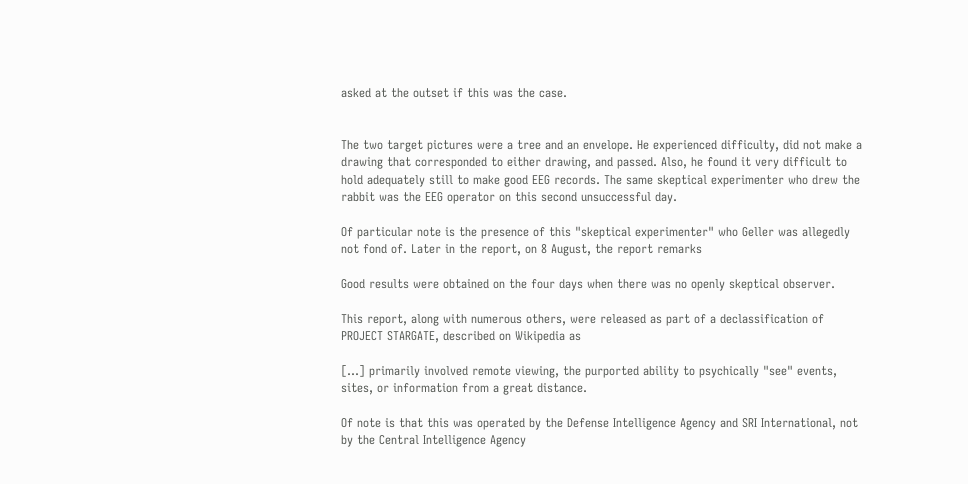asked at the outset if this was the case.


The two target pictures were a tree and an envelope. He experienced difficulty, did not make a drawing that corresponded to either drawing, and passed. Also, he found it very difficult to hold adequately still to make good EEG records. The same skeptical experimenter who drew the rabbit was the EEG operator on this second unsuccessful day.

Of particular note is the presence of this "skeptical experimenter" who Geller was allegedly not fond of. Later in the report, on 8 August, the report remarks

Good results were obtained on the four days when there was no openly skeptical observer.

This report, along with numerous others, were released as part of a declassification of PROJECT STARGATE, described on Wikipedia as

[...] primarily involved remote viewing, the purported ability to psychically "see" events, sites, or information from a great distance.

Of note is that this was operated by the Defense Intelligence Agency and SRI International, not by the Central Intelligence Agency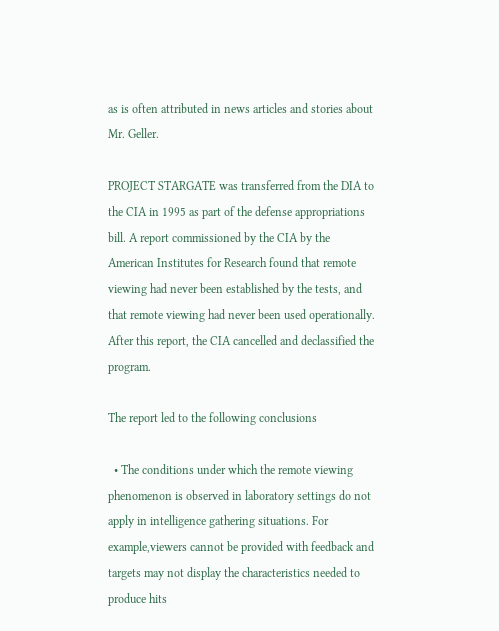as is often attributed in news articles and stories about Mr. Geller.

PROJECT STARGATE was transferred from the DIA to the CIA in 1995 as part of the defense appropriations bill. A report commissioned by the CIA by the American Institutes for Research found that remote viewing had never been established by the tests, and that remote viewing had never been used operationally. After this report, the CIA cancelled and declassified the program.

The report led to the following conclusions

  • The conditions under which the remote viewing phenomenon is observed in laboratory settings do not apply in intelligence gathering situations. For example,viewers cannot be provided with feedback and targets may not display the characteristics needed to produce hits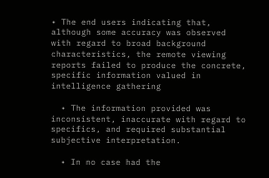• The end users indicating that, although some accuracy was observed with regard to broad background characteristics, the remote viewing reports failed to produce the concrete, specific information valued in intelligence gathering

  • The information provided was inconsistent, inaccurate with regard to specifics, and required substantial subjective interpretation.

  • In no case had the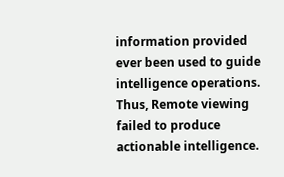information provided ever been used to guide intelligence operations. Thus, Remote viewing failed to produce actionable intelligence.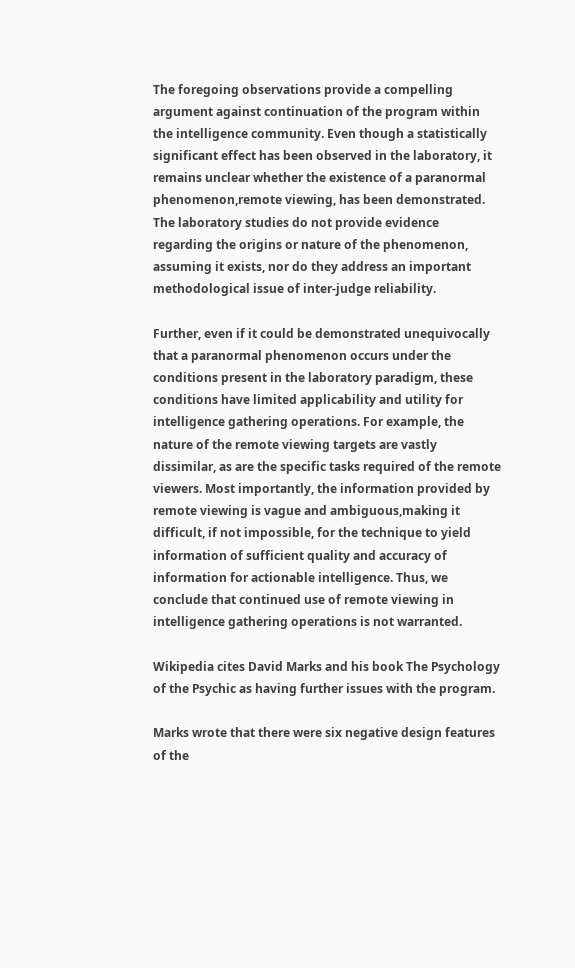The foregoing observations provide a compelling argument against continuation of the program within the intelligence community. Even though a statistically significant effect has been observed in the laboratory, it remains unclear whether the existence of a paranormal phenomenon,remote viewing, has been demonstrated. The laboratory studies do not provide evidence regarding the origins or nature of the phenomenon, assuming it exists, nor do they address an important methodological issue of inter-judge reliability.

Further, even if it could be demonstrated unequivocally that a paranormal phenomenon occurs under the conditions present in the laboratory paradigm, these conditions have limited applicability and utility for intelligence gathering operations. For example, the nature of the remote viewing targets are vastly dissimilar, as are the specific tasks required of the remote viewers. Most importantly, the information provided by remote viewing is vague and ambiguous,making it difficult, if not impossible, for the technique to yield information of sufficient quality and accuracy of information for actionable intelligence. Thus, we conclude that continued use of remote viewing in intelligence gathering operations is not warranted.

Wikipedia cites David Marks and his book The Psychology of the Psychic as having further issues with the program.

Marks wrote that there were six negative design features of the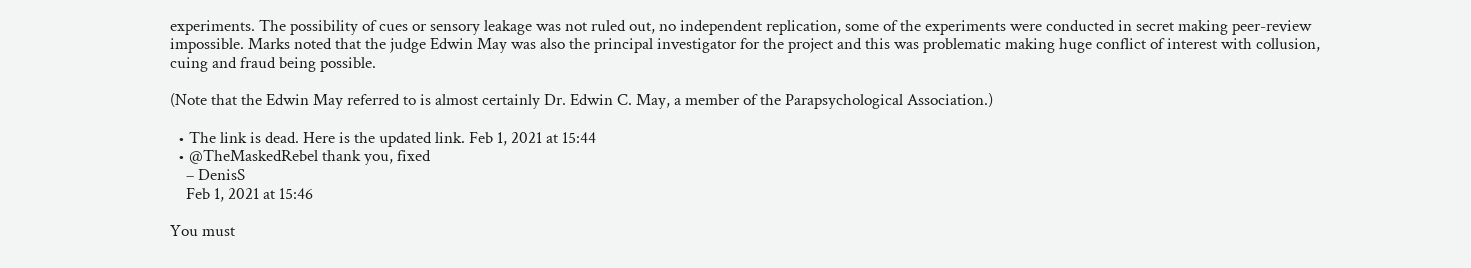experiments. The possibility of cues or sensory leakage was not ruled out, no independent replication, some of the experiments were conducted in secret making peer-review impossible. Marks noted that the judge Edwin May was also the principal investigator for the project and this was problematic making huge conflict of interest with collusion, cuing and fraud being possible.

(Note that the Edwin May referred to is almost certainly Dr. Edwin C. May, a member of the Parapsychological Association.)

  • The link is dead. Here is the updated link. Feb 1, 2021 at 15:44
  • @TheMaskedRebel thank you, fixed
    – DenisS
    Feb 1, 2021 at 15:46

You must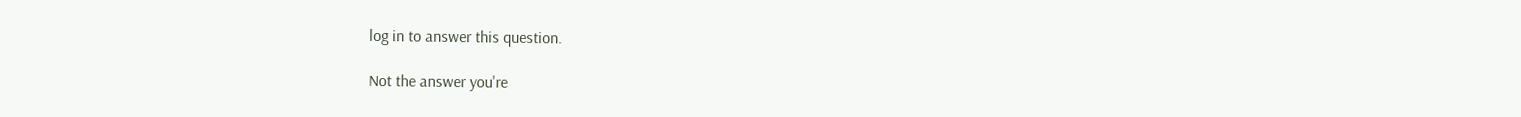log in to answer this question.

Not the answer you're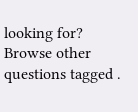looking for? Browse other questions tagged .